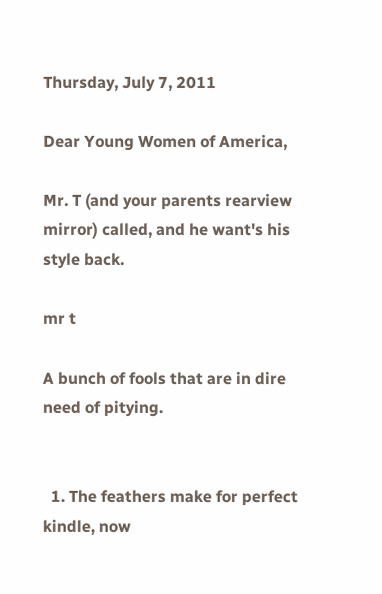Thursday, July 7, 2011

Dear Young Women of America,

Mr. T (and your parents rearview mirror) called, and he want's his style back.

mr t

A bunch of fools that are in dire need of pitying.


  1. The feathers make for perfect kindle, now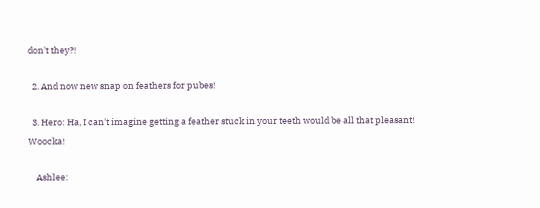don't they?!

  2. And now new snap on feathers for pubes!

  3. Hero: Ha, I can't imagine getting a feather stuck in your teeth would be all that pleasant! Woocka!

    Ashlee: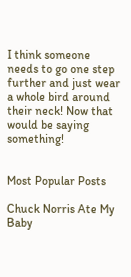I think someone needs to go one step further and just wear a whole bird around their neck! Now that would be saying something!


Most Popular Posts

Chuck Norris Ate My Baby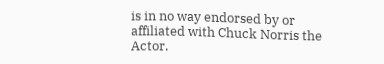is in no way endorsed by or affiliated with Chuck Norris the Actor.